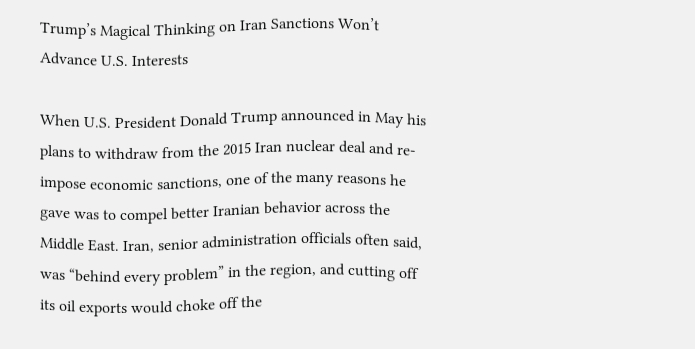Trump’s Magical Thinking on Iran Sanctions Won’t Advance U.S. Interests

When U.S. President Donald Trump announced in May his plans to withdraw from the 2015 Iran nuclear deal and re-impose economic sanctions, one of the many reasons he gave was to compel better Iranian behavior across the Middle East. Iran, senior administration officials often said, was “behind every problem” in the region, and cutting off its oil exports would choke off the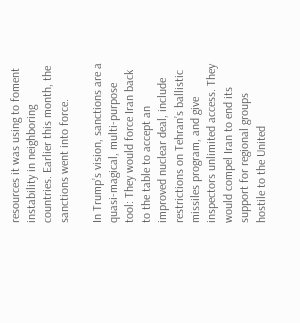resources it was using to foment instability in neighboring countries. Earlier this month, the sanctions went into force.

In Trump’s vision, sanctions are a quasi-magical, multi-purpose tool: They would force Iran back to the table to accept an improved nuclear deal, include restrictions on Tehran’s ballistic missiles program, and give inspectors unlimited access. They would compel Iran to end its support for regional groups hostile to the United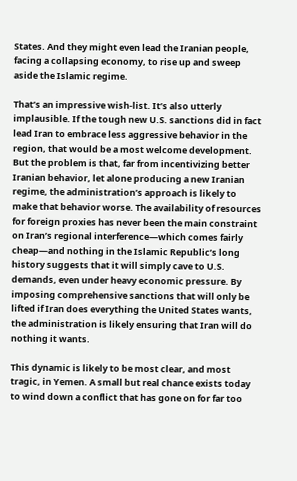States. And they might even lead the Iranian people, facing a collapsing economy, to rise up and sweep aside the Islamic regime.

That’s an impressive wish-list. It’s also utterly implausible. If the tough new U.S. sanctions did in fact lead Iran to embrace less aggressive behavior in the region, that would be a most welcome development.  But the problem is that, far from incentivizing better Iranian behavior, let alone producing a new Iranian regime, the administration’s approach is likely to make that behavior worse. The availability of resources for foreign proxies has never been the main constraint on Iran’s regional interference—which comes fairly cheap—and nothing in the Islamic Republic’s long history suggests that it will simply cave to U.S. demands, even under heavy economic pressure. By imposing comprehensive sanctions that will only be lifted if Iran does everything the United States wants, the administration is likely ensuring that Iran will do nothing it wants.

This dynamic is likely to be most clear, and most tragic, in Yemen. A small but real chance exists today to wind down a conflict that has gone on for far too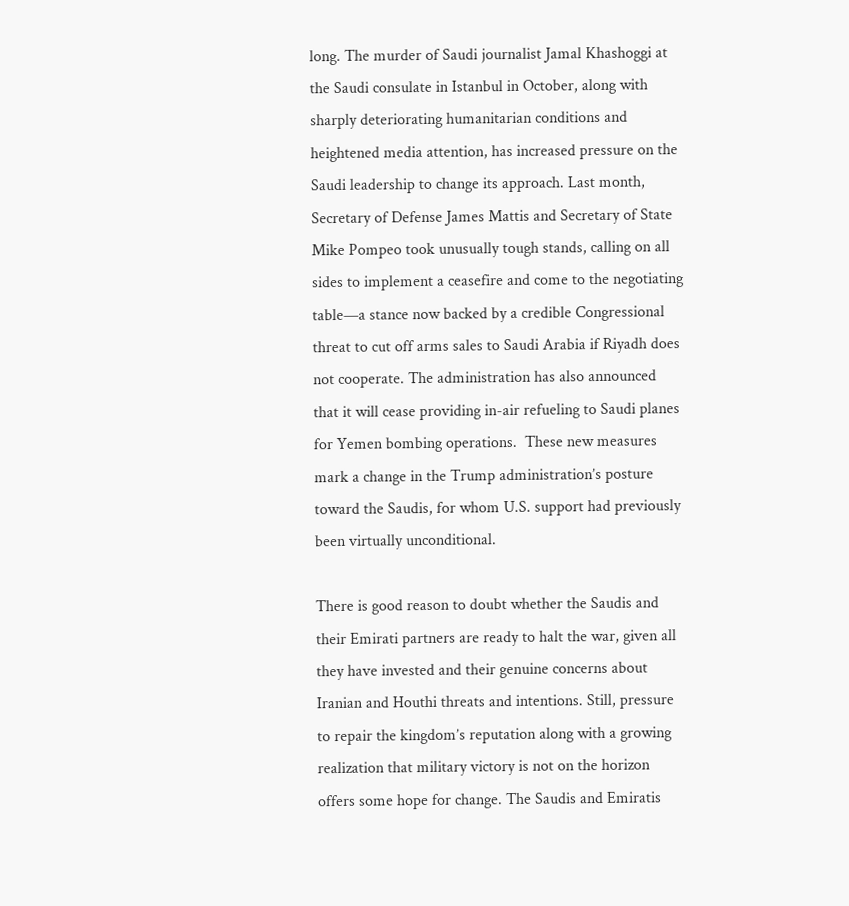long. The murder of Saudi journalist Jamal Khashoggi at the Saudi consulate in Istanbul in October, along with sharply deteriorating humanitarian conditions and heightened media attention, has increased pressure on the Saudi leadership to change its approach. Last month, Secretary of Defense James Mattis and Secretary of State Mike Pompeo took unusually tough stands, calling on all sides to implement a ceasefire and come to the negotiating table—a stance now backed by a credible Congressional threat to cut off arms sales to Saudi Arabia if Riyadh does not cooperate. The administration has also announced that it will cease providing in-air refueling to Saudi planes for Yemen bombing operations.  These new measures mark a change in the Trump administration’s posture toward the Saudis, for whom U.S. support had previously been virtually unconditional.

There is good reason to doubt whether the Saudis and their Emirati partners are ready to halt the war, given all they have invested and their genuine concerns about Iranian and Houthi threats and intentions. Still, pressure to repair the kingdom’s reputation along with a growing realization that military victory is not on the horizon offers some hope for change. The Saudis and Emiratis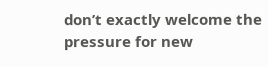don’t exactly welcome the pressure for new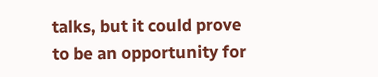talks, but it could prove to be an opportunity for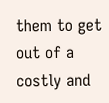them to get out of a costly and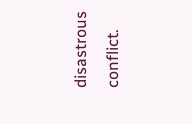disastrous conflict.